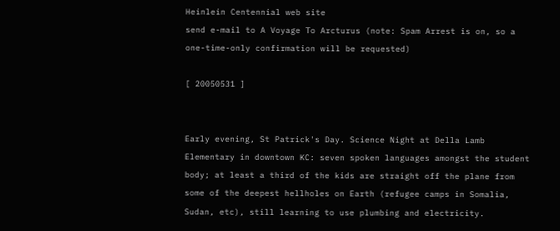Heinlein Centennial web site
send e-mail to A Voyage To Arcturus (note: Spam Arrest is on, so a one-time-only confirmation will be requested)

[ 20050531 ]


Early evening, St Patrick's Day. Science Night at Della Lamb Elementary in downtown KC: seven spoken languages amongst the student body; at least a third of the kids are straight off the plane from some of the deepest hellholes on Earth (refugee camps in Somalia, Sudan, etc), still learning to use plumbing and electricity.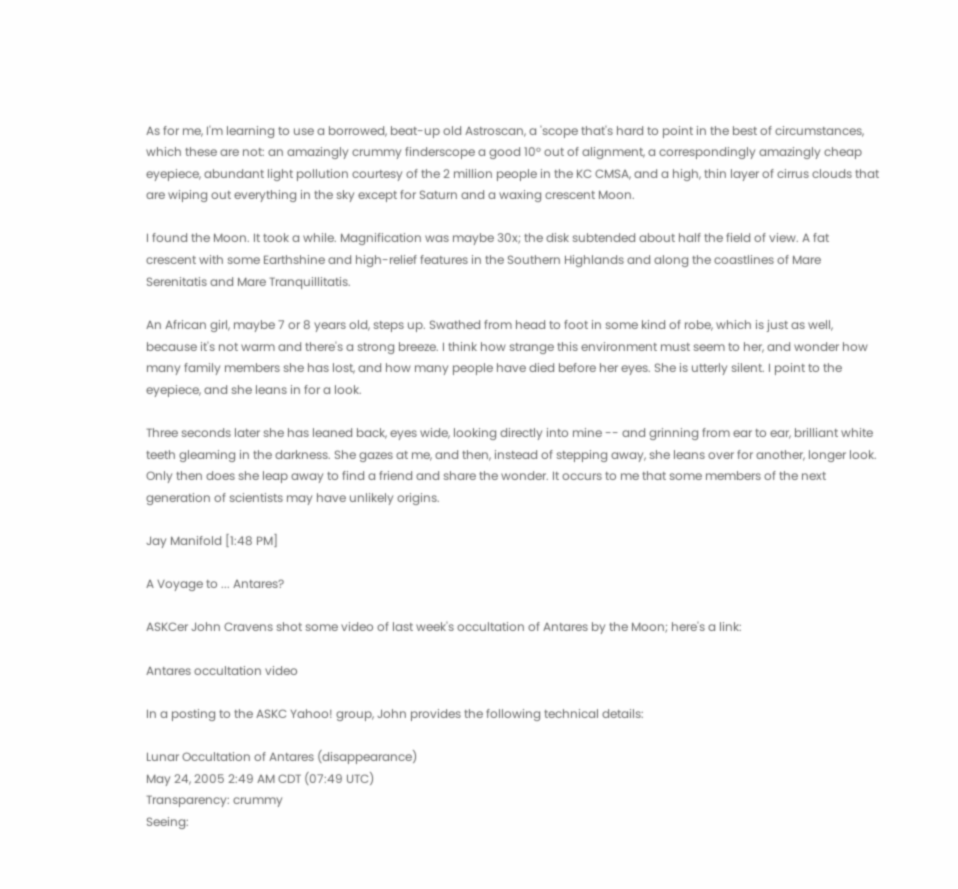As for me, I'm learning to use a borrowed, beat-up old Astroscan, a 'scope that's hard to point in the best of circumstances, which these are not: an amazingly crummy finderscope a good 10° out of alignment, a correspondingly amazingly cheap eyepiece, abundant light pollution courtesy of the 2 million people in the KC CMSA, and a high, thin layer of cirrus clouds that are wiping out everything in the sky except for Saturn and a waxing crescent Moon.

I found the Moon. It took a while. Magnification was maybe 30x; the disk subtended about half the field of view. A fat crescent with some Earthshine and high-relief features in the Southern Highlands and along the coastlines of Mare Serenitatis and Mare Tranquillitatis.

An African girl, maybe 7 or 8 years old, steps up. Swathed from head to foot in some kind of robe, which is just as well, because it's not warm and there's a strong breeze. I think how strange this environment must seem to her, and wonder how many family members she has lost, and how many people have died before her eyes. She is utterly silent. I point to the eyepiece, and she leans in for a look.

Three seconds later she has leaned back, eyes wide, looking directly into mine -- and grinning from ear to ear, brilliant white teeth gleaming in the darkness. She gazes at me, and then, instead of stepping away, she leans over for another, longer look. Only then does she leap away to find a friend and share the wonder. It occurs to me that some members of the next generation of scientists may have unlikely origins.

Jay Manifold [1:48 PM]

A Voyage to ... Antares?

ASKCer John Cravens shot some video of last week's occultation of Antares by the Moon; here's a link:

Antares occultation video

In a posting to the ASKC Yahoo! group, John provides the following technical details:

Lunar Occultation of Antares (disappearance)
May 24, 2005 2:49 AM CDT (07:49 UTC)
Transparency: crummy
Seeing: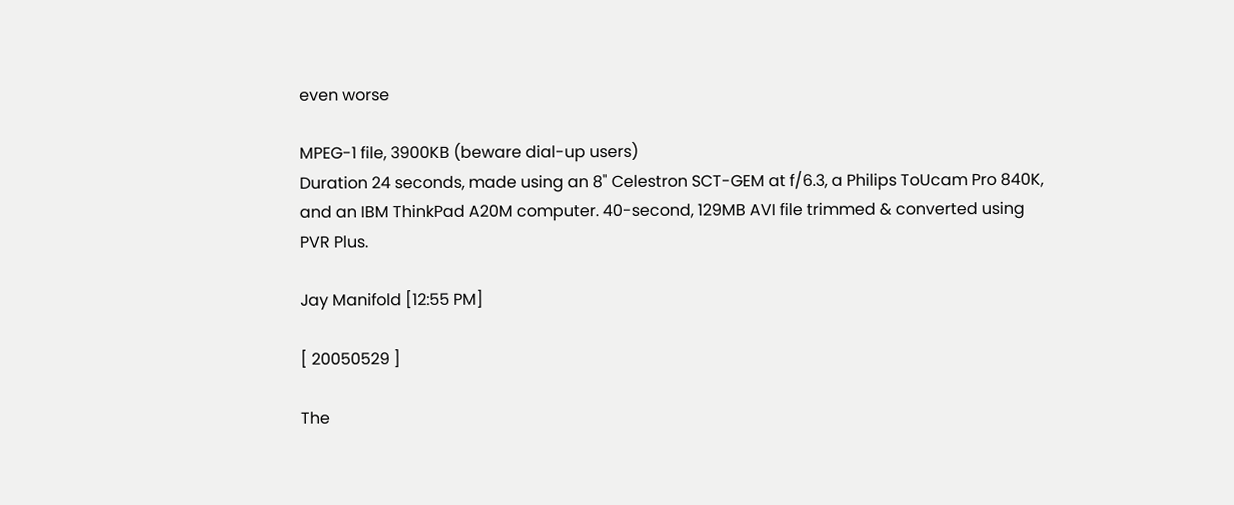even worse

MPEG-1 file, 3900KB (beware dial-up users)
Duration 24 seconds, made using an 8" Celestron SCT-GEM at f/6.3, a Philips ToUcam Pro 840K, and an IBM ThinkPad A20M computer. 40-second, 129MB AVI file trimmed & converted using PVR Plus.

Jay Manifold [12:55 PM]

[ 20050529 ]

The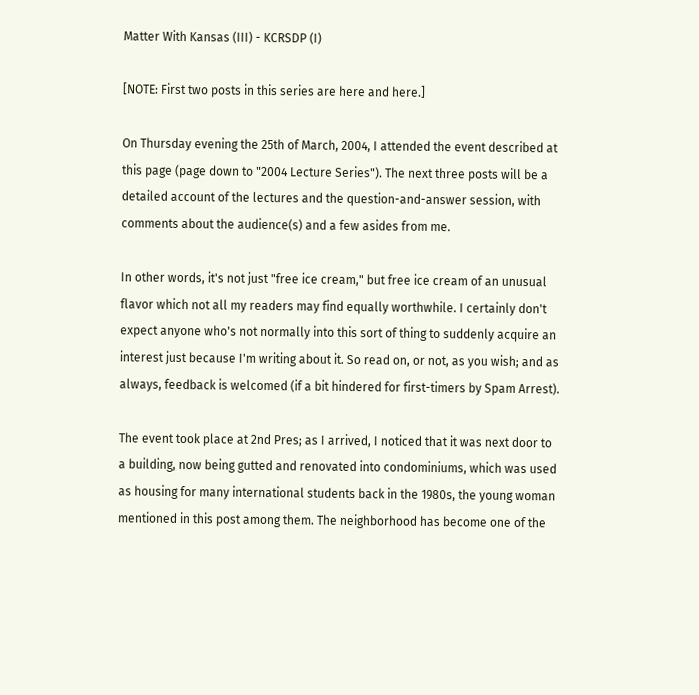Matter With Kansas (III) - KCRSDP (I)

[NOTE: First two posts in this series are here and here.]

On Thursday evening the 25th of March, 2004, I attended the event described at this page (page down to "2004 Lecture Series"). The next three posts will be a detailed account of the lectures and the question-and-answer session, with comments about the audience(s) and a few asides from me.

In other words, it's not just "free ice cream," but free ice cream of an unusual flavor which not all my readers may find equally worthwhile. I certainly don't expect anyone who's not normally into this sort of thing to suddenly acquire an interest just because I'm writing about it. So read on, or not, as you wish; and as always, feedback is welcomed (if a bit hindered for first-timers by Spam Arrest).

The event took place at 2nd Pres; as I arrived, I noticed that it was next door to a building, now being gutted and renovated into condominiums, which was used as housing for many international students back in the 1980s, the young woman mentioned in this post among them. The neighborhood has become one of the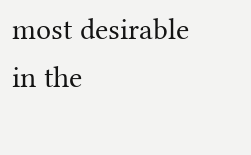most desirable in the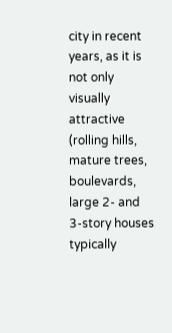city in recent years, as it is not only visually attractive (rolling hills, mature trees, boulevards, large 2- and 3-story houses typically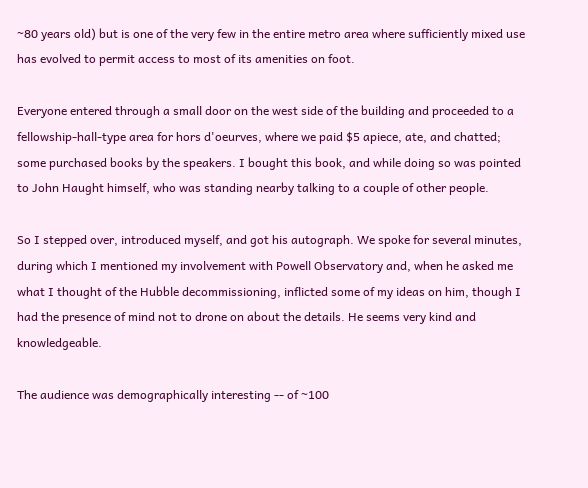~80 years old) but is one of the very few in the entire metro area where sufficiently mixed use has evolved to permit access to most of its amenities on foot.

Everyone entered through a small door on the west side of the building and proceeded to a fellowship-hall-type area for hors d'oeurves, where we paid $5 apiece, ate, and chatted; some purchased books by the speakers. I bought this book, and while doing so was pointed to John Haught himself, who was standing nearby talking to a couple of other people.

So I stepped over, introduced myself, and got his autograph. We spoke for several minutes, during which I mentioned my involvement with Powell Observatory and, when he asked me what I thought of the Hubble decommissioning, inflicted some of my ideas on him, though I had the presence of mind not to drone on about the details. He seems very kind and knowledgeable.

The audience was demographically interesting -- of ~100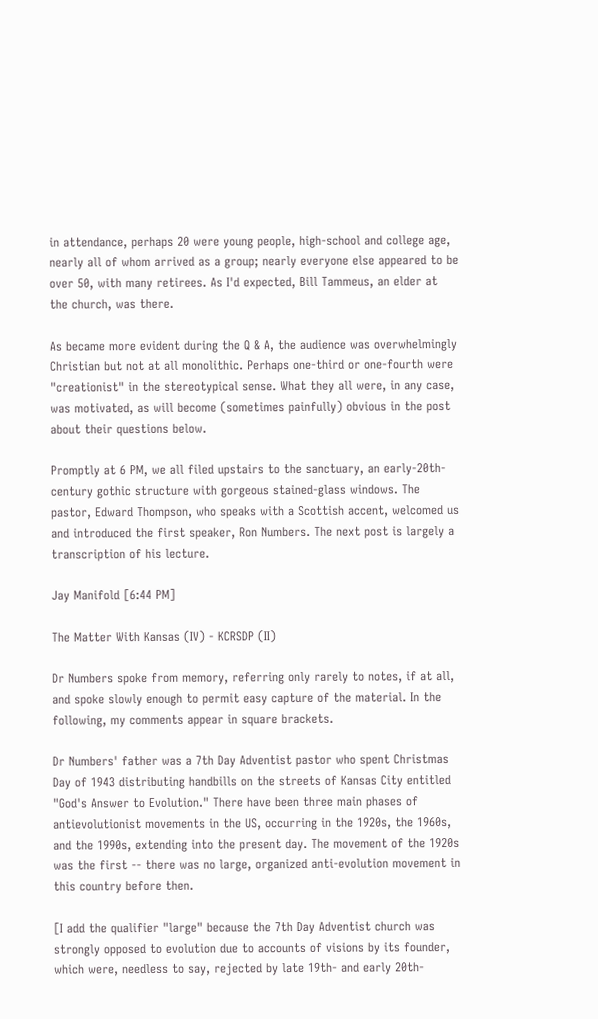in attendance, perhaps 20 were young people, high-school and college age, nearly all of whom arrived as a group; nearly everyone else appeared to be over 50, with many retirees. As I'd expected, Bill Tammeus, an elder at the church, was there.

As became more evident during the Q & A, the audience was overwhelmingly Christian but not at all monolithic. Perhaps one-third or one-fourth were "creationist" in the stereotypical sense. What they all were, in any case, was motivated, as will become (sometimes painfully) obvious in the post about their questions below.

Promptly at 6 PM, we all filed upstairs to the sanctuary, an early-20th-century gothic structure with gorgeous stained-glass windows. The pastor, Edward Thompson, who speaks with a Scottish accent, welcomed us and introduced the first speaker, Ron Numbers. The next post is largely a transcription of his lecture.

Jay Manifold [6:44 PM]

The Matter With Kansas (IV) - KCRSDP (II)

Dr Numbers spoke from memory, referring only rarely to notes, if at all, and spoke slowly enough to permit easy capture of the material. In the following, my comments appear in square brackets.

Dr Numbers' father was a 7th Day Adventist pastor who spent Christmas Day of 1943 distributing handbills on the streets of Kansas City entitled "God's Answer to Evolution." There have been three main phases of antievolutionist movements in the US, occurring in the 1920s, the 1960s, and the 1990s, extending into the present day. The movement of the 1920s was the first -- there was no large, organized anti-evolution movement in this country before then.

[I add the qualifier "large" because the 7th Day Adventist church was strongly opposed to evolution due to accounts of visions by its founder, which were, needless to say, rejected by late 19th- and early 20th-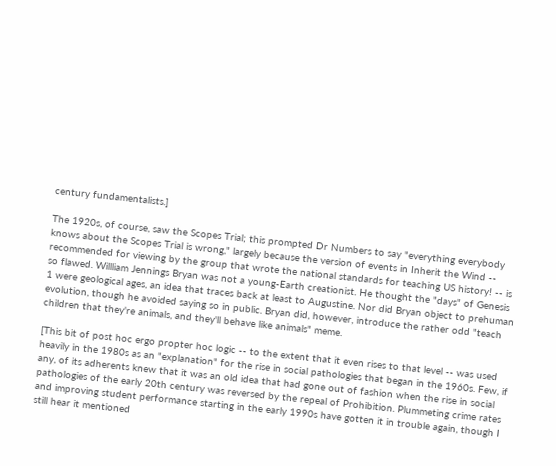century fundamentalists.]

The 1920s, of course, saw the Scopes Trial; this prompted Dr Numbers to say "everything everybody knows about the Scopes Trial is wrong," largely because the version of events in Inherit the Wind -- recommended for viewing by the group that wrote the national standards for teaching US history! -- is so flawed. Willliam Jennings Bryan was not a young-Earth creationist. He thought the "days" of Genesis 1 were geological ages, an idea that traces back at least to Augustine. Nor did Bryan object to prehuman evolution, though he avoided saying so in public. Bryan did, however, introduce the rather odd "teach children that they're animals, and they'll behave like animals" meme.

[This bit of post hoc ergo propter hoc logic -- to the extent that it even rises to that level -- was used heavily in the 1980s as an "explanation" for the rise in social pathologies that began in the 1960s. Few, if any, of its adherents knew that it was an old idea that had gone out of fashion when the rise in social pathologies of the early 20th century was reversed by the repeal of Prohibition. Plummeting crime rates and improving student performance starting in the early 1990s have gotten it in trouble again, though I still hear it mentioned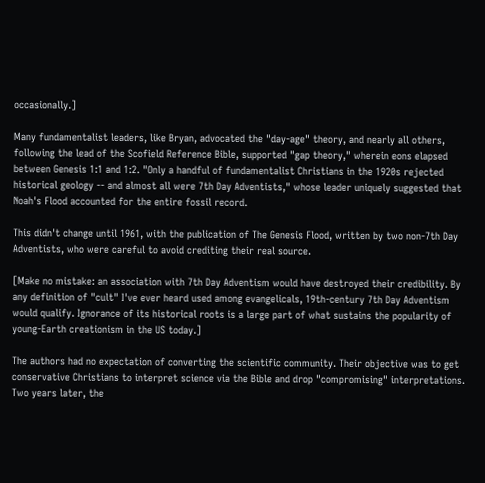occasionally.]

Many fundamentalist leaders, like Bryan, advocated the "day-age" theory, and nearly all others, following the lead of the Scofield Reference Bible, supported "gap theory," wherein eons elapsed between Genesis 1:1 and 1:2. "Only a handful of fundamentalist Christians in the 1920s rejected historical geology -- and almost all were 7th Day Adventists," whose leader uniquely suggested that Noah's Flood accounted for the entire fossil record.

This didn't change until 1961, with the publication of The Genesis Flood, written by two non-7th Day Adventists, who were careful to avoid crediting their real source.

[Make no mistake: an association with 7th Day Adventism would have destroyed their credibility. By any definition of "cult" I've ever heard used among evangelicals, 19th-century 7th Day Adventism would qualify. Ignorance of its historical roots is a large part of what sustains the popularity of young-Earth creationism in the US today.]

The authors had no expectation of converting the scientific community. Their objective was to get conservative Christians to interpret science via the Bible and drop "compromising" interpretations. Two years later, the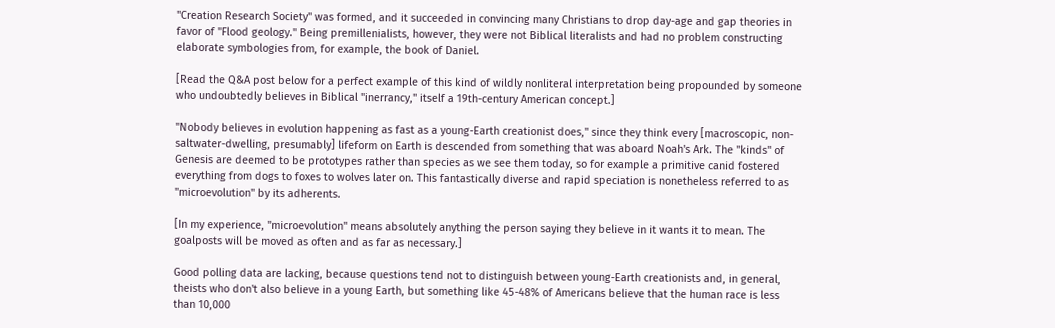"Creation Research Society" was formed, and it succeeded in convincing many Christians to drop day-age and gap theories in favor of "Flood geology." Being premillenialists, however, they were not Biblical literalists and had no problem constructing elaborate symbologies from, for example, the book of Daniel.

[Read the Q&A post below for a perfect example of this kind of wildly nonliteral interpretation being propounded by someone who undoubtedly believes in Biblical "inerrancy," itself a 19th-century American concept.]

"Nobody believes in evolution happening as fast as a young-Earth creationist does," since they think every [macroscopic, non-saltwater-dwelling, presumably] lifeform on Earth is descended from something that was aboard Noah's Ark. The "kinds" of Genesis are deemed to be prototypes rather than species as we see them today, so for example a primitive canid fostered everything from dogs to foxes to wolves later on. This fantastically diverse and rapid speciation is nonetheless referred to as "microevolution" by its adherents.

[In my experience, "microevolution" means absolutely anything the person saying they believe in it wants it to mean. The goalposts will be moved as often and as far as necessary.]

Good polling data are lacking, because questions tend not to distinguish between young-Earth creationists and, in general, theists who don't also believe in a young Earth, but something like 45-48% of Americans believe that the human race is less than 10,000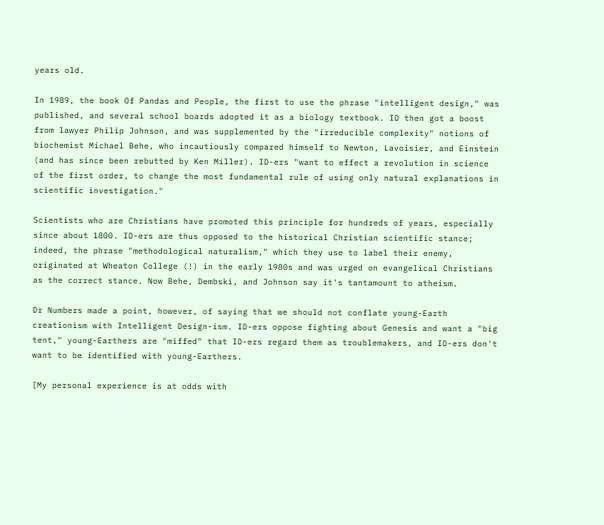years old.

In 1989, the book Of Pandas and People, the first to use the phrase "intelligent design," was published, and several school boards adopted it as a biology textbook. ID then got a boost from lawyer Philip Johnson, and was supplemented by the "irreducible complexity" notions of biochemist Michael Behe, who incautiously compared himself to Newton, Lavoisier, and Einstein (and has since been rebutted by Ken Miller). ID-ers "want to effect a revolution in science of the first order, to change the most fundamental rule of using only natural explanations in scientific investigation."

Scientists who are Christians have promoted this principle for hundreds of years, especially since about 1800. ID-ers are thus opposed to the historical Christian scientific stance; indeed, the phrase "methodological naturalism," which they use to label their enemy, originated at Wheaton College (!) in the early 1980s and was urged on evangelical Christians as the correct stance. Now Behe, Dembski, and Johnson say it's tantamount to atheism.

Dr Numbers made a point, however, of saying that we should not conflate young-Earth creationism with Intelligent Design-ism. ID-ers oppose fighting about Genesis and want a "big tent," young-Earthers are "miffed" that ID-ers regard them as troublemakers, and ID-ers don't want to be identified with young-Earthers.

[My personal experience is at odds with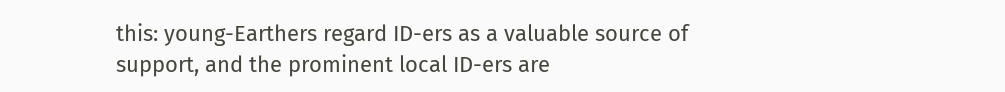this: young-Earthers regard ID-ers as a valuable source of support, and the prominent local ID-ers are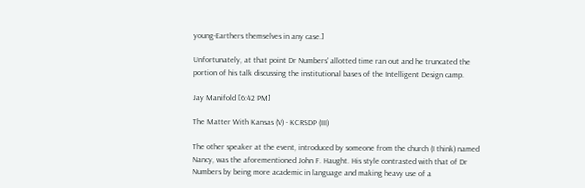young-Earthers themselves in any case.]

Unfortunately, at that point Dr Numbers' allotted time ran out and he truncated the portion of his talk discussing the institutional bases of the Intelligent Design camp.

Jay Manifold [6:42 PM]

The Matter With Kansas (V) - KCRSDP (III)

The other speaker at the event, introduced by someone from the church (I think) named Nancy, was the aforementioned John F. Haught. His style contrasted with that of Dr Numbers by being more academic in language and making heavy use of a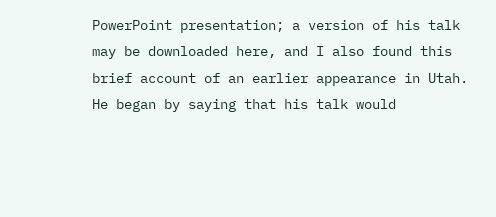PowerPoint presentation; a version of his talk may be downloaded here, and I also found this brief account of an earlier appearance in Utah. He began by saying that his talk would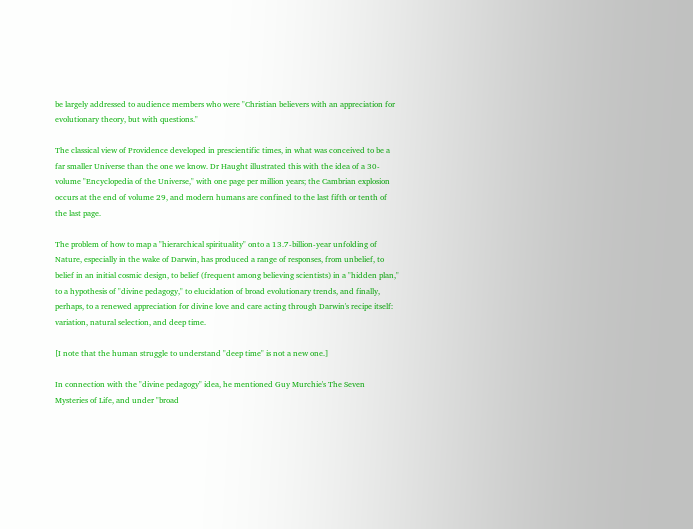be largely addressed to audience members who were "Christian believers with an appreciation for evolutionary theory, but with questions."

The classical view of Providence developed in prescientific times, in what was conceived to be a far smaller Universe than the one we know. Dr Haught illustrated this with the idea of a 30-volume "Encyclopedia of the Universe," with one page per million years; the Cambrian explosion occurs at the end of volume 29, and modern humans are confined to the last fifth or tenth of the last page.

The problem of how to map a "hierarchical spirituality" onto a 13.7-billion-year unfolding of Nature, especially in the wake of Darwin, has produced a range of responses, from unbelief, to belief in an initial cosmic design, to belief (frequent among believing scientists) in a "hidden plan," to a hypothesis of "divine pedagogy," to elucidation of broad evolutionary trends, and finally, perhaps, to a renewed appreciation for divine love and care acting through Darwin's recipe itself: variation, natural selection, and deep time.

[I note that the human struggle to understand "deep time" is not a new one.]

In connection with the "divine pedagogy" idea, he mentioned Guy Murchie's The Seven Mysteries of Life, and under "broad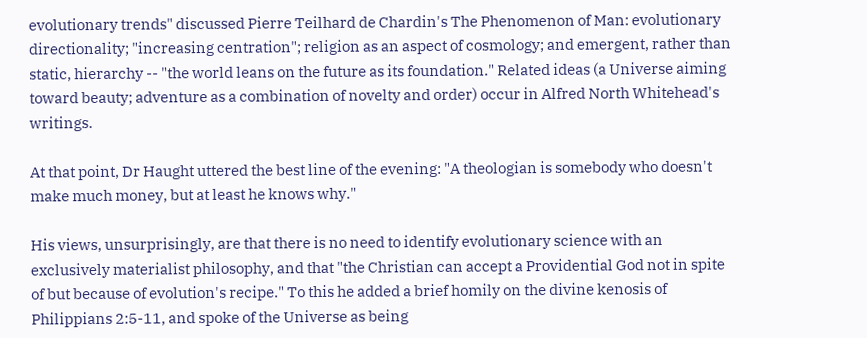evolutionary trends" discussed Pierre Teilhard de Chardin's The Phenomenon of Man: evolutionary directionality; "increasing centration"; religion as an aspect of cosmology; and emergent, rather than static, hierarchy -- "the world leans on the future as its foundation." Related ideas (a Universe aiming toward beauty; adventure as a combination of novelty and order) occur in Alfred North Whitehead's writings.

At that point, Dr Haught uttered the best line of the evening: "A theologian is somebody who doesn't make much money, but at least he knows why."

His views, unsurprisingly, are that there is no need to identify evolutionary science with an exclusively materialist philosophy, and that "the Christian can accept a Providential God not in spite of but because of evolution's recipe." To this he added a brief homily on the divine kenosis of Philippians 2:5-11, and spoke of the Universe as being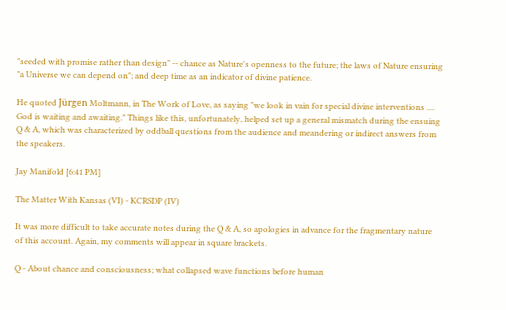"seeded with promise rather than design" -- chance as Nature's openness to the future; the laws of Nature ensuring "a Universe we can depend on"; and deep time as an indicator of divine patience.

He quoted Jürgen Moltmann, in The Work of Love, as saying "we look in vain for special divine interventions .... God is waiting and awaiting." Things like this, unfortunately, helped set up a general mismatch during the ensuing Q & A, which was characterized by oddball questions from the audience and meandering or indirect answers from the speakers.

Jay Manifold [6:41 PM]

The Matter With Kansas (VI) - KCRSDP (IV)

It was more difficult to take accurate notes during the Q & A, so apologies in advance for the fragmentary nature of this account. Again, my comments will appear in square brackets.

Q - About chance and consciousness; what collapsed wave functions before human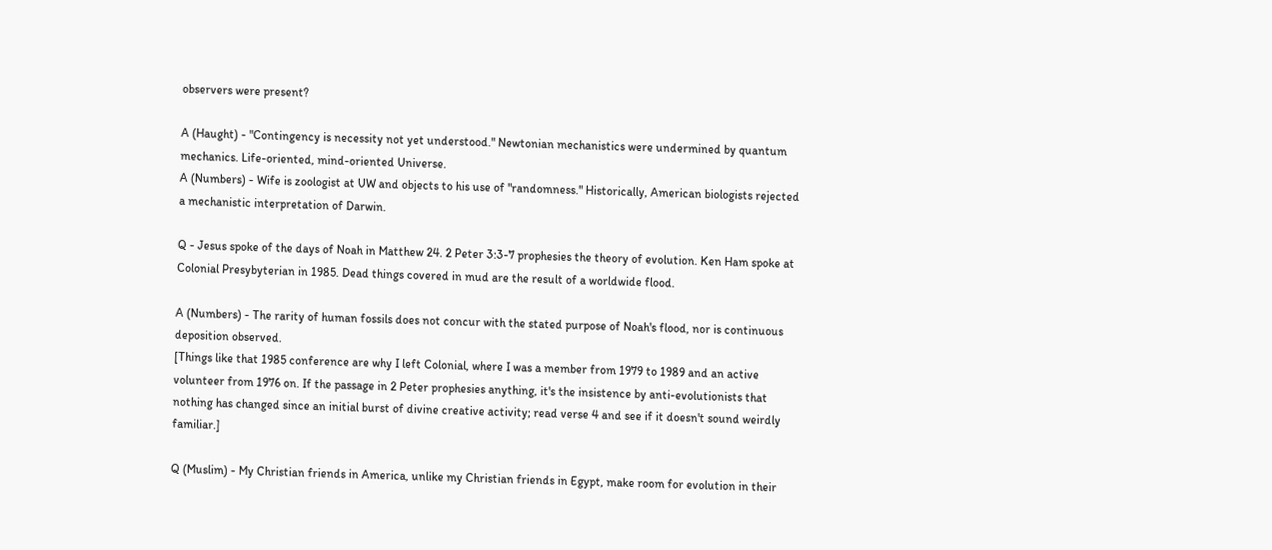observers were present?

A (Haught) - "Contingency is necessity not yet understood." Newtonian mechanistics were undermined by quantum mechanics. Life-oriented, mind-oriented Universe.
A (Numbers) - Wife is zoologist at UW and objects to his use of "randomness." Historically, American biologists rejected a mechanistic interpretation of Darwin.

Q - Jesus spoke of the days of Noah in Matthew 24. 2 Peter 3:3-7 prophesies the theory of evolution. Ken Ham spoke at Colonial Presybyterian in 1985. Dead things covered in mud are the result of a worldwide flood.

A (Numbers) - The rarity of human fossils does not concur with the stated purpose of Noah's flood, nor is continuous deposition observed.
[Things like that 1985 conference are why I left Colonial, where I was a member from 1979 to 1989 and an active volunteer from 1976 on. If the passage in 2 Peter prophesies anything, it's the insistence by anti-evolutionists that nothing has changed since an initial burst of divine creative activity; read verse 4 and see if it doesn't sound weirdly familiar.]

Q (Muslim) - My Christian friends in America, unlike my Christian friends in Egypt, make room for evolution in their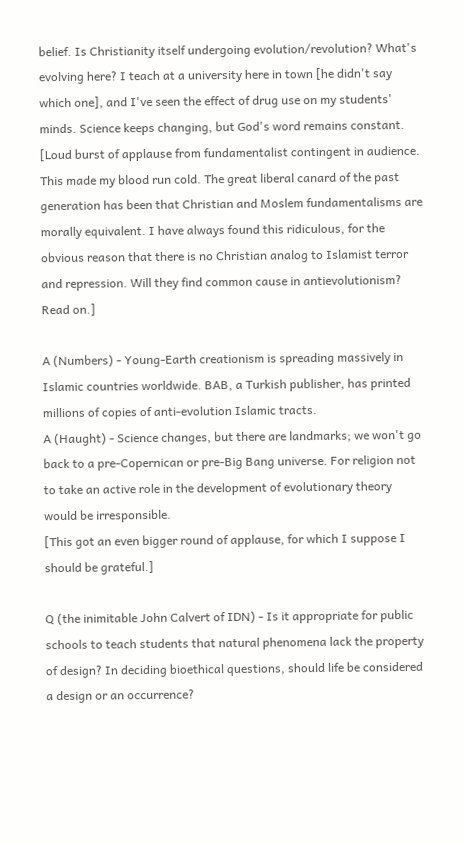belief. Is Christianity itself undergoing evolution/revolution? What's evolving here? I teach at a university here in town [he didn't say which one], and I've seen the effect of drug use on my students' minds. Science keeps changing, but God's word remains constant. [Loud burst of applause from fundamentalist contingent in audience. This made my blood run cold. The great liberal canard of the past generation has been that Christian and Moslem fundamentalisms are morally equivalent. I have always found this ridiculous, for the obvious reason that there is no Christian analog to Islamist terror and repression. Will they find common cause in antievolutionism? Read on.]

A (Numbers) - Young-Earth creationism is spreading massively in Islamic countries worldwide. BAB, a Turkish publisher, has printed millions of copies of anti-evolution Islamic tracts.
A (Haught) - Science changes, but there are landmarks; we won't go back to a pre-Copernican or pre-Big Bang universe. For religion not to take an active role in the development of evolutionary theory would be irresponsible.
[This got an even bigger round of applause, for which I suppose I should be grateful.]

Q (the inimitable John Calvert of IDN) - Is it appropriate for public schools to teach students that natural phenomena lack the property of design? In deciding bioethical questions, should life be considered a design or an occurrence?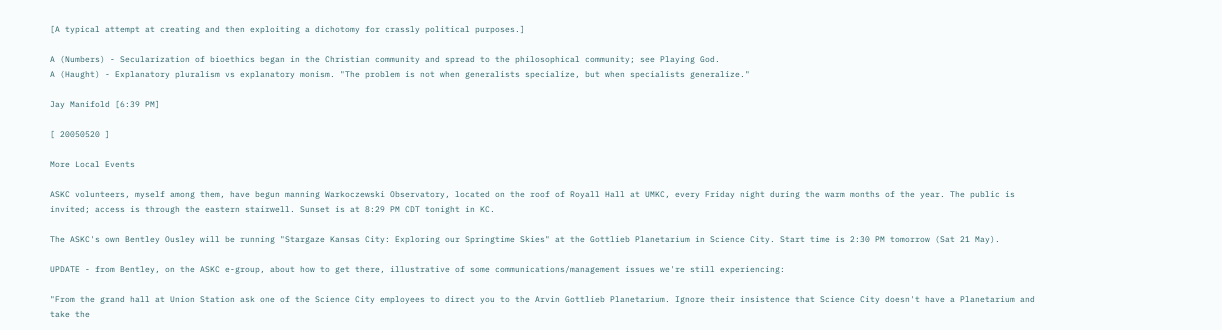[A typical attempt at creating and then exploiting a dichotomy for crassly political purposes.]

A (Numbers) - Secularization of bioethics began in the Christian community and spread to the philosophical community; see Playing God.
A (Haught) - Explanatory pluralism vs explanatory monism. "The problem is not when generalists specialize, but when specialists generalize."

Jay Manifold [6:39 PM]

[ 20050520 ]

More Local Events

ASKC volunteers, myself among them, have begun manning Warkoczewski Observatory, located on the roof of Royall Hall at UMKC, every Friday night during the warm months of the year. The public is invited; access is through the eastern stairwell. Sunset is at 8:29 PM CDT tonight in KC.

The ASKC's own Bentley Ousley will be running "Stargaze Kansas City: Exploring our Springtime Skies" at the Gottlieb Planetarium in Science City. Start time is 2:30 PM tomorrow (Sat 21 May).

UPDATE - from Bentley, on the ASKC e-group, about how to get there, illustrative of some communications/management issues we're still experiencing:

"From the grand hall at Union Station ask one of the Science City employees to direct you to the Arvin Gottlieb Planetarium. Ignore their insistence that Science City doesn't have a Planetarium and take the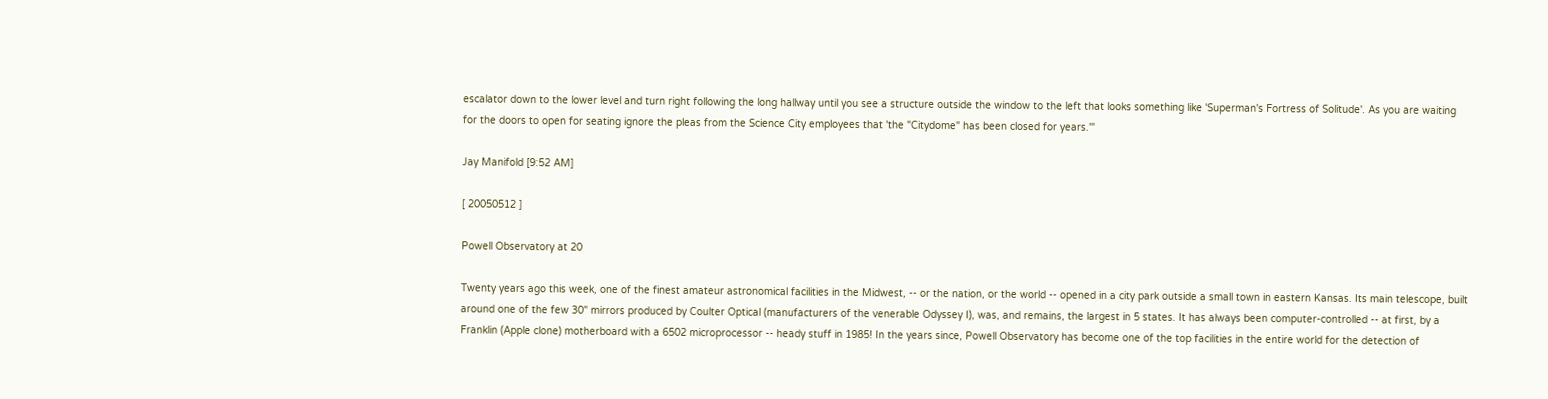escalator down to the lower level and turn right following the long hallway until you see a structure outside the window to the left that looks something like 'Superman's Fortress of Solitude'. As you are waiting for the doors to open for seating ignore the pleas from the Science City employees that 'the "Citydome" has been closed for years.'"

Jay Manifold [9:52 AM]

[ 20050512 ]

Powell Observatory at 20

Twenty years ago this week, one of the finest amateur astronomical facilities in the Midwest, -- or the nation, or the world -- opened in a city park outside a small town in eastern Kansas. Its main telescope, built around one of the few 30" mirrors produced by Coulter Optical (manufacturers of the venerable Odyssey I), was, and remains, the largest in 5 states. It has always been computer-controlled -- at first, by a Franklin (Apple clone) motherboard with a 6502 microprocessor -- heady stuff in 1985! In the years since, Powell Observatory has become one of the top facilities in the entire world for the detection of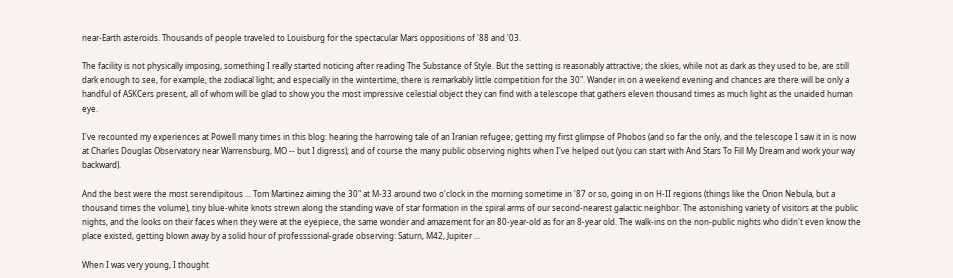near-Earth asteroids. Thousands of people traveled to Louisburg for the spectacular Mars oppositions of '88 and '03.

The facility is not physically imposing, something I really started noticing after reading The Substance of Style. But the setting is reasonably attractive; the skies, while not as dark as they used to be, are still dark enough to see, for example, the zodiacal light; and especially in the wintertime, there is remarkably little competition for the 30". Wander in on a weekend evening and chances are there will be only a handful of ASKCers present, all of whom will be glad to show you the most impressive celestial object they can find with a telescope that gathers eleven thousand times as much light as the unaided human eye.

I've recounted my experiences at Powell many times in this blog: hearing the harrowing tale of an Iranian refugee; getting my first glimpse of Phobos (and so far the only, and the telescope I saw it in is now at Charles Douglas Observatory near Warrensburg, MO -- but I digress); and of course the many public observing nights when I've helped out (you can start with And Stars To Fill My Dream and work your way backward).

And the best were the most serendipitous ... Tom Martinez aiming the 30" at M-33 around two o'clock in the morning sometime in '87 or so, going in on H-II regions (things like the Orion Nebula, but a thousand times the volume), tiny blue-white knots strewn along the standing wave of star formation in the spiral arms of our second-nearest galactic neighbor. The astonishing variety of visitors at the public nights, and the looks on their faces when they were at the eyepiece, the same wonder and amazement for an 80-year-old as for an 8-year old. The walk-ins on the non-public nights who didn't even know the place existed, getting blown away by a solid hour of professsional-grade observing: Saturn, M42, Jupiter ...

When I was very young, I thought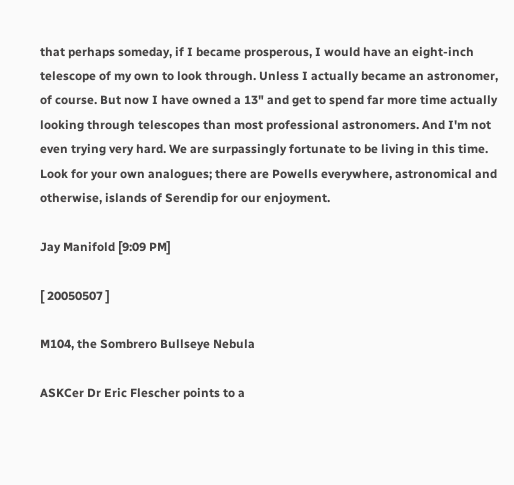that perhaps someday, if I became prosperous, I would have an eight-inch telescope of my own to look through. Unless I actually became an astronomer, of course. But now I have owned a 13" and get to spend far more time actually looking through telescopes than most professional astronomers. And I'm not even trying very hard. We are surpassingly fortunate to be living in this time. Look for your own analogues; there are Powells everywhere, astronomical and otherwise, islands of Serendip for our enjoyment.

Jay Manifold [9:09 PM]

[ 20050507 ]

M104, the Sombrero Bullseye Nebula

ASKCer Dr Eric Flescher points to a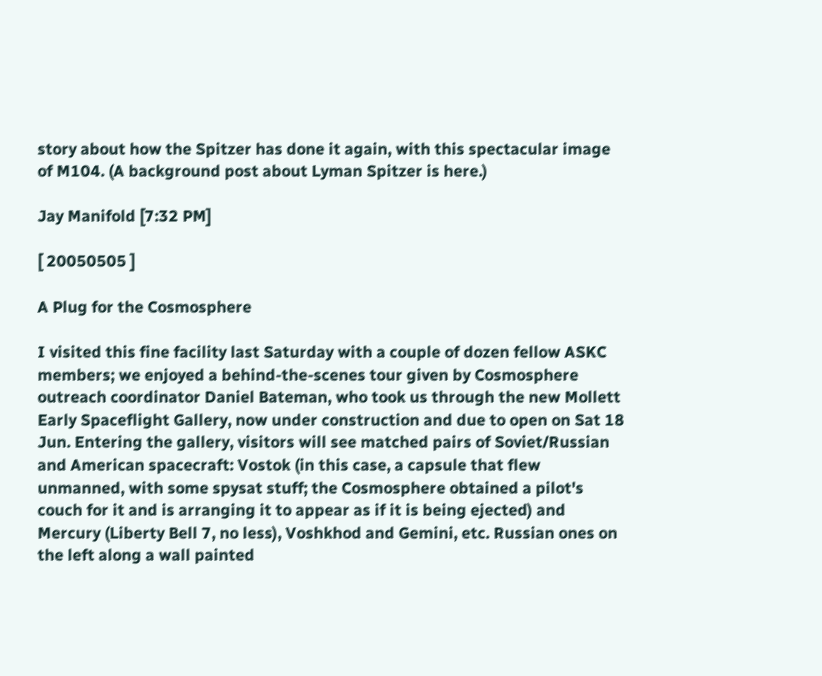story about how the Spitzer has done it again, with this spectacular image of M104. (A background post about Lyman Spitzer is here.)

Jay Manifold [7:32 PM]

[ 20050505 ]

A Plug for the Cosmosphere

I visited this fine facility last Saturday with a couple of dozen fellow ASKC members; we enjoyed a behind-the-scenes tour given by Cosmosphere outreach coordinator Daniel Bateman, who took us through the new Mollett Early Spaceflight Gallery, now under construction and due to open on Sat 18 Jun. Entering the gallery, visitors will see matched pairs of Soviet/Russian and American spacecraft: Vostok (in this case, a capsule that flew unmanned, with some spysat stuff; the Cosmosphere obtained a pilot's couch for it and is arranging it to appear as if it is being ejected) and Mercury (Liberty Bell 7, no less), Voshkhod and Gemini, etc. Russian ones on the left along a wall painted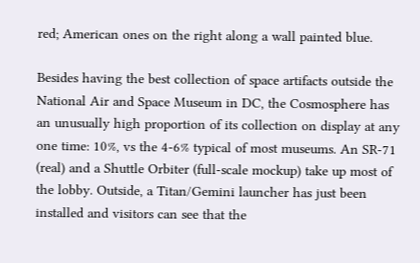red; American ones on the right along a wall painted blue.

Besides having the best collection of space artifacts outside the National Air and Space Museum in DC, the Cosmosphere has an unusually high proportion of its collection on display at any one time: 10%, vs the 4-6% typical of most museums. An SR-71 (real) and a Shuttle Orbiter (full-scale mockup) take up most of the lobby. Outside, a Titan/Gemini launcher has just been installed and visitors can see that the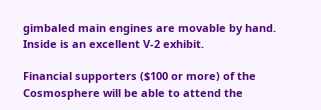gimbaled main engines are movable by hand. Inside is an excellent V-2 exhibit.

Financial supporters ($100 or more) of the Cosmosphere will be able to attend the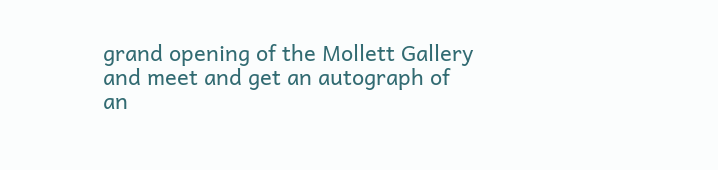grand opening of the Mollett Gallery and meet and get an autograph of an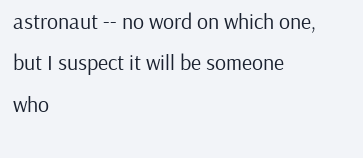astronaut -- no word on which one, but I suspect it will be someone who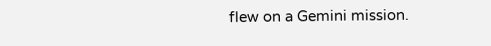flew on a Gemini mission.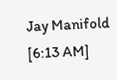Jay Manifold [6:13 AM]